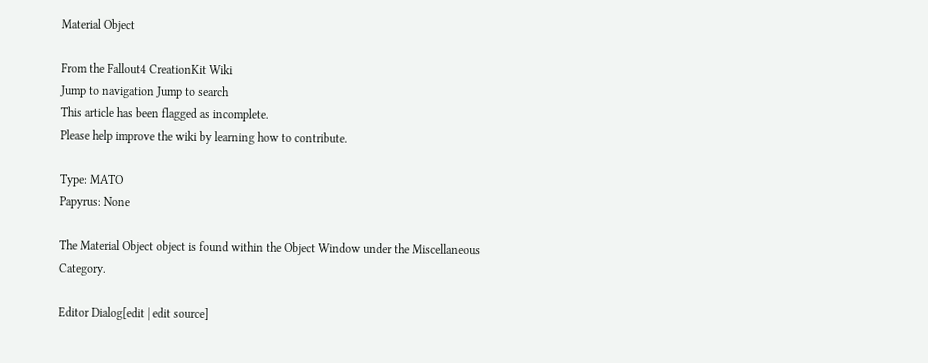Material Object

From the Fallout4 CreationKit Wiki
Jump to navigation Jump to search
This article has been flagged as incomplete.
Please help improve the wiki by learning how to contribute.

Type: MATO
Papyrus: None

The Material Object object is found within the Object Window under the Miscellaneous Category.

Editor Dialog[edit | edit source]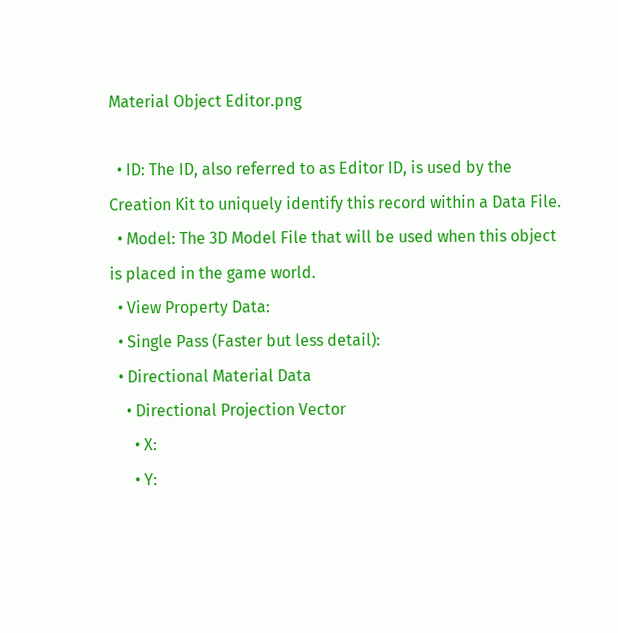Material Object Editor.png

  • ID: The ID, also referred to as Editor ID, is used by the Creation Kit to uniquely identify this record within a Data File.
  • Model: The 3D Model File that will be used when this object is placed in the game world.
  • View Property Data:
  • Single Pass (Faster but less detail):
  • Directional Material Data
    • Directional Projection Vector
      • X:
      • Y: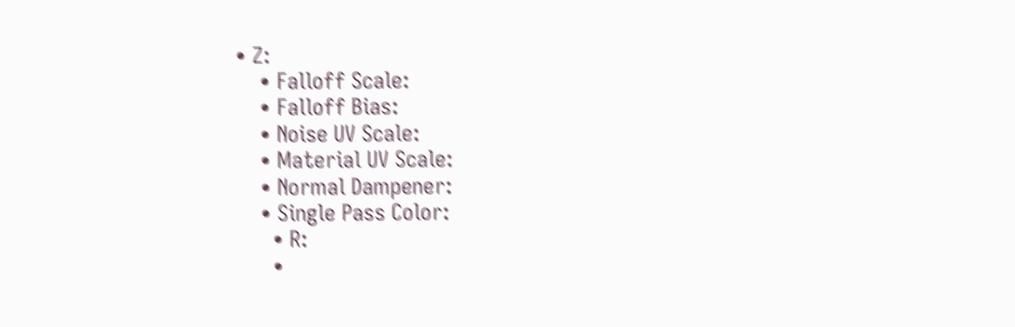• Z:
    • Falloff Scale:
    • Falloff Bias:
    • Noise UV Scale:
    • Material UV Scale:
    • Normal Dampener:
    • Single Pass Color:
      • R:
      •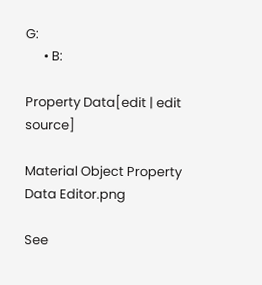G:
      • B:

Property Data[edit | edit source]

Material Object Property Data Editor.png

See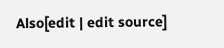Also[edit | edit source]